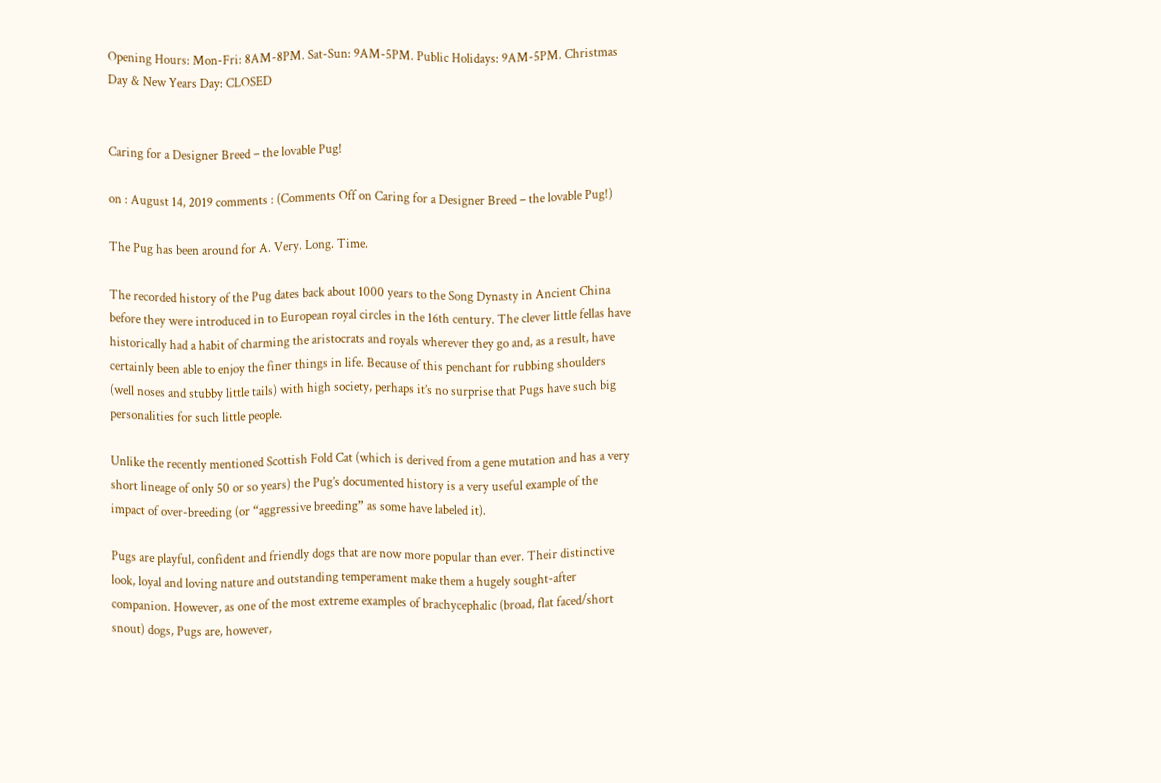Opening Hours: Mon-Fri: 8AM-8PM. Sat-Sun: 9AM-5PM. Public Holidays: 9AM-5PM. Christmas Day & New Years Day: CLOSED


Caring for a Designer Breed – the lovable Pug!

on : August 14, 2019 comments : (Comments Off on Caring for a Designer Breed – the lovable Pug!)

The Pug has been around for A. Very. Long. Time.

The recorded history of the Pug dates back about 1000 years to the Song Dynasty in Ancient China before they were introduced in to European royal circles in the 16th century. The clever little fellas have historically had a habit of charming the aristocrats and royals wherever they go and, as a result, have certainly been able to enjoy the finer things in life. Because of this penchant for rubbing shoulders (well noses and stubby little tails) with high society, perhaps it’s no surprise that Pugs have such big personalities for such little people.

Unlike the recently mentioned Scottish Fold Cat (which is derived from a gene mutation and has a very short lineage of only 50 or so years) the Pug’s documented history is a very useful example of the impact of over-breeding (or “aggressive breeding” as some have labeled it).

Pugs are playful, confident and friendly dogs that are now more popular than ever. Their distinctive look, loyal and loving nature and outstanding temperament make them a hugely sought-after companion. However, as one of the most extreme examples of brachycephalic (broad, flat faced/short snout) dogs, Pugs are, however,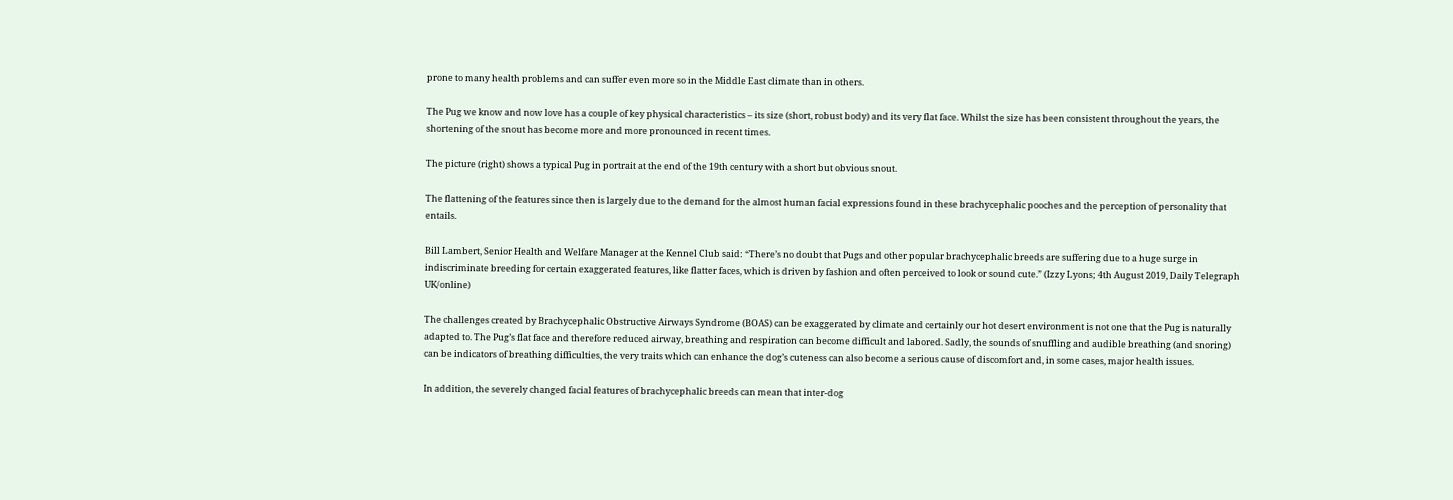prone to many health problems and can suffer even more so in the Middle East climate than in others.

The Pug we know and now love has a couple of key physical characteristics – its size (short, robust body) and its very flat face. Whilst the size has been consistent throughout the years, the shortening of the snout has become more and more pronounced in recent times.

The picture (right) shows a typical Pug in portrait at the end of the 19th century with a short but obvious snout.

The flattening of the features since then is largely due to the demand for the almost human facial expressions found in these brachycephalic pooches and the perception of personality that entails.

Bill Lambert, Senior Health and Welfare Manager at the Kennel Club said: “There’s no doubt that Pugs and other popular brachycephalic breeds are suffering due to a huge surge in indiscriminate breeding for certain exaggerated features, like flatter faces, which is driven by fashion and often perceived to look or sound cute.” (Izzy Lyons; 4th August 2019, Daily Telegraph UK/online)

The challenges created by Brachycephalic Obstructive Airways Syndrome (BOAS) can be exaggerated by climate and certainly our hot desert environment is not one that the Pug is naturally adapted to. The Pug’s flat face and therefore reduced airway, breathing and respiration can become difficult and labored. Sadly, the sounds of snuffling and audible breathing (and snoring) can be indicators of breathing difficulties, the very traits which can enhance the dog’s cuteness can also become a serious cause of discomfort and, in some cases, major health issues.

In addition, the severely changed facial features of brachycephalic breeds can mean that inter-dog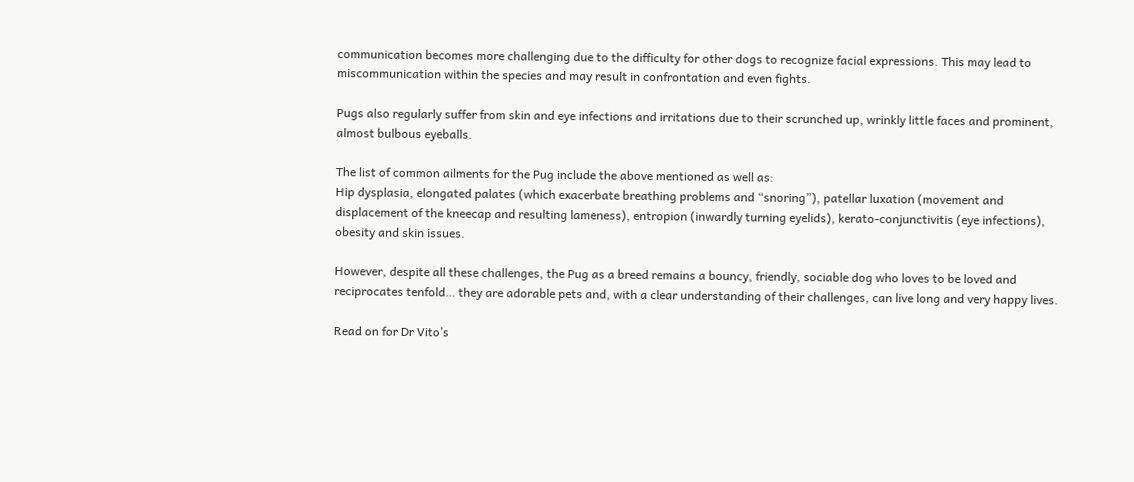communication becomes more challenging due to the difficulty for other dogs to recognize facial expressions. This may lead to miscommunication within the species and may result in confrontation and even fights.

Pugs also regularly suffer from skin and eye infections and irritations due to their scrunched up, wrinkly little faces and prominent, almost bulbous eyeballs.

The list of common ailments for the Pug include the above mentioned as well as:
Hip dysplasia, elongated palates (which exacerbate breathing problems and “snoring”), patellar luxation (movement and displacement of the kneecap and resulting lameness), entropion (inwardly turning eyelids), kerato-conjunctivitis (eye infections), obesity and skin issues.

However, despite all these challenges, the Pug as a breed remains a bouncy, friendly, sociable dog who loves to be loved and reciprocates tenfold… they are adorable pets and, with a clear understanding of their challenges, can live long and very happy lives.

Read on for Dr Vito’s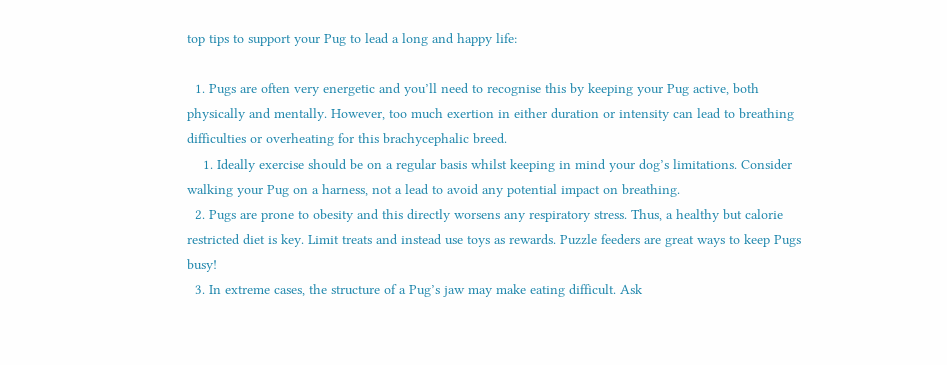top tips to support your Pug to lead a long and happy life:

  1. Pugs are often very energetic and you’ll need to recognise this by keeping your Pug active, both physically and mentally. However, too much exertion in either duration or intensity can lead to breathing difficulties or overheating for this brachycephalic breed.
    1. Ideally exercise should be on a regular basis whilst keeping in mind your dog’s limitations. Consider walking your Pug on a harness, not a lead to avoid any potential impact on breathing.
  2. Pugs are prone to obesity and this directly worsens any respiratory stress. Thus, a healthy but calorie restricted diet is key. Limit treats and instead use toys as rewards. Puzzle feeders are great ways to keep Pugs busy!
  3. In extreme cases, the structure of a Pug’s jaw may make eating difficult. Ask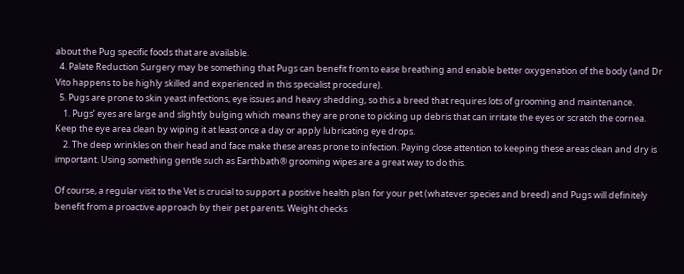about the Pug specific foods that are available.
  4. Palate Reduction Surgery may be something that Pugs can benefit from to ease breathing and enable better oxygenation of the body (and Dr Vito happens to be highly skilled and experienced in this specialist procedure).
  5. Pugs are prone to skin yeast infections, eye issues and heavy shedding, so this a breed that requires lots of grooming and maintenance.
    1. Pugs’ eyes are large and slightly bulging which means they are prone to picking up debris that can irritate the eyes or scratch the cornea. Keep the eye area clean by wiping it at least once a day or apply lubricating eye drops.
    2. The deep wrinkles on their head and face make these areas prone to infection. Paying close attention to keeping these areas clean and dry is important. Using something gentle such as Earthbath® grooming wipes are a great way to do this.

Of course, a regular visit to the Vet is crucial to support a positive health plan for your pet (whatever species and breed) and Pugs will definitely benefit from a proactive approach by their pet parents. Weight checks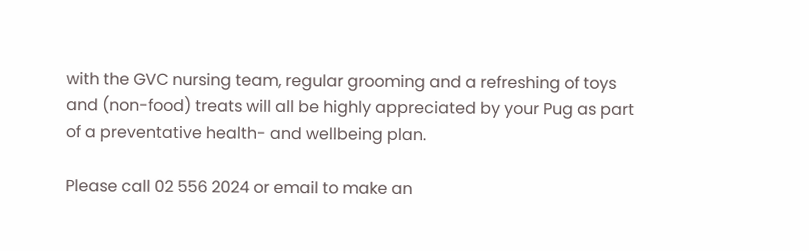with the GVC nursing team, regular grooming and a refreshing of toys and (non-food) treats will all be highly appreciated by your Pug as part of a preventative health- and wellbeing plan.

Please call 02 556 2024 or email to make an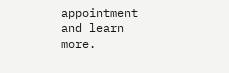appointment and learn more.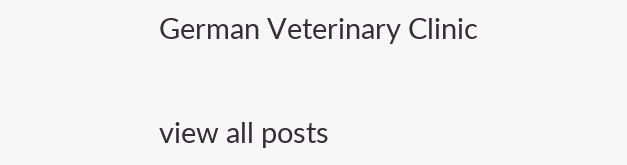German Veterinary Clinic


view all posts